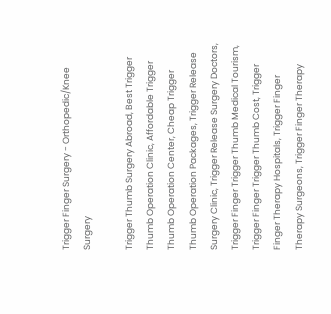Trigger Finger Surgery - Orthopedic/Knee Surgery

Trigger Thumb Surgery Abroad, Best Trigger Thumb Operation Clinic, Affordable Trigger Thumb Operation Center, Cheap Trigger Thumb Operation Packages, Trigger Release Surgery Clinic, Trigger Release Surgery Doctors, Trigger Finger Trigger Thumb Medical Tourism, Trigger Finger Trigger Thumb Cost, Trigger Finger Therapy Hospitals, Trigger Finger Therapy Surgeons, Trigger Finger Therapy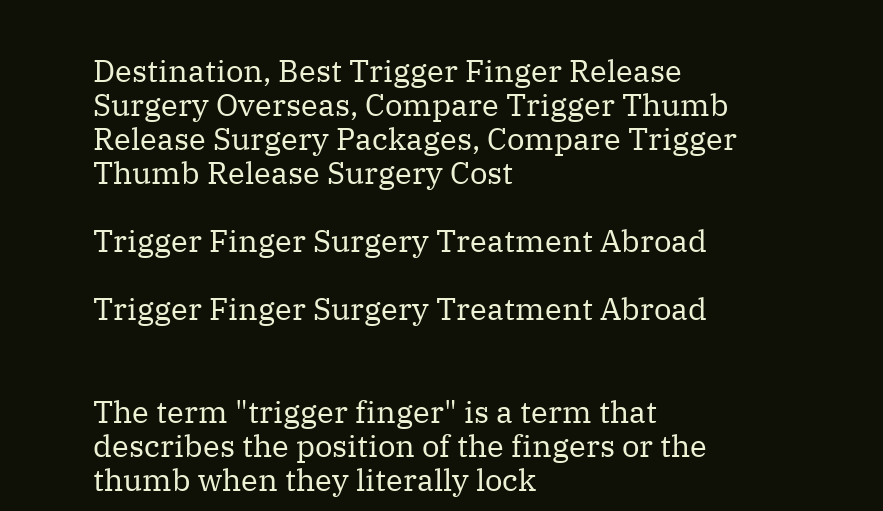Destination, Best Trigger Finger Release Surgery Overseas, Compare Trigger Thumb Release Surgery Packages, Compare Trigger Thumb Release Surgery Cost

Trigger Finger Surgery Treatment Abroad

Trigger Finger Surgery Treatment Abroad


The term "trigger finger" is a term that describes the position of the fingers or the thumb when they literally lock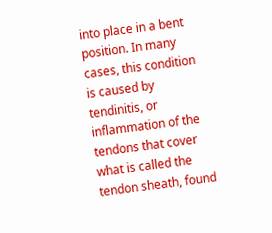into place in a bent position. In many cases, this condition is caused by tendinitis, or inflammation of the tendons that cover what is called the tendon sheath, found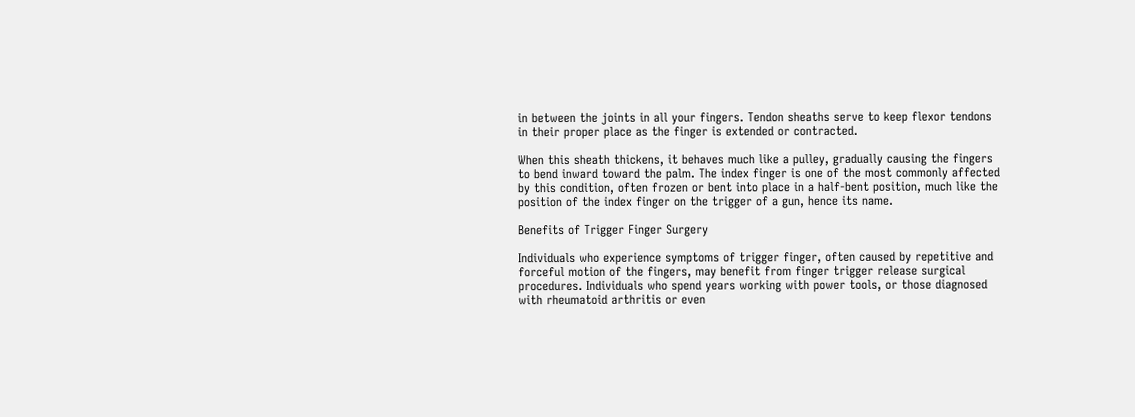in between the joints in all your fingers. Tendon sheaths serve to keep flexor tendons in their proper place as the finger is extended or contracted.

When this sheath thickens, it behaves much like a pulley, gradually causing the fingers to bend inward toward the palm. The index finger is one of the most commonly affected by this condition, often frozen or bent into place in a half-bent position, much like the position of the index finger on the trigger of a gun, hence its name.

Benefits of Trigger Finger Surgery

Individuals who experience symptoms of trigger finger, often caused by repetitive and forceful motion of the fingers, may benefit from finger trigger release surgical procedures. Individuals who spend years working with power tools, or those diagnosed with rheumatoid arthritis or even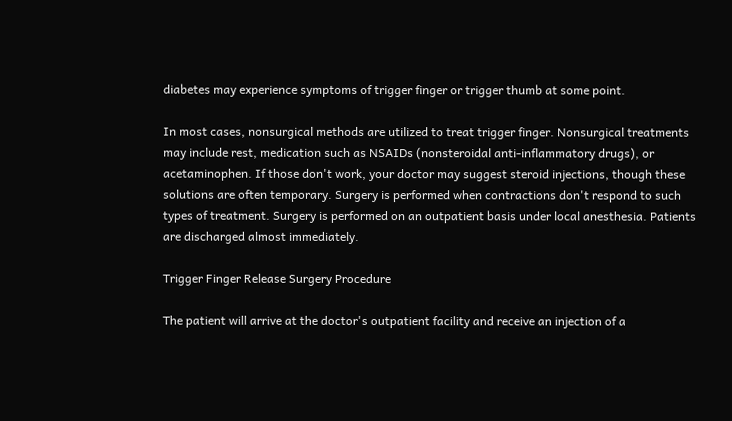diabetes may experience symptoms of trigger finger or trigger thumb at some point.

In most cases, nonsurgical methods are utilized to treat trigger finger. Nonsurgical treatments may include rest, medication such as NSAIDs (nonsteroidal anti-inflammatory drugs), or acetaminophen. If those don't work, your doctor may suggest steroid injections, though these solutions are often temporary. Surgery is performed when contractions don't respond to such types of treatment. Surgery is performed on an outpatient basis under local anesthesia. Patients are discharged almost immediately.

Trigger Finger Release Surgery Procedure

The patient will arrive at the doctor's outpatient facility and receive an injection of a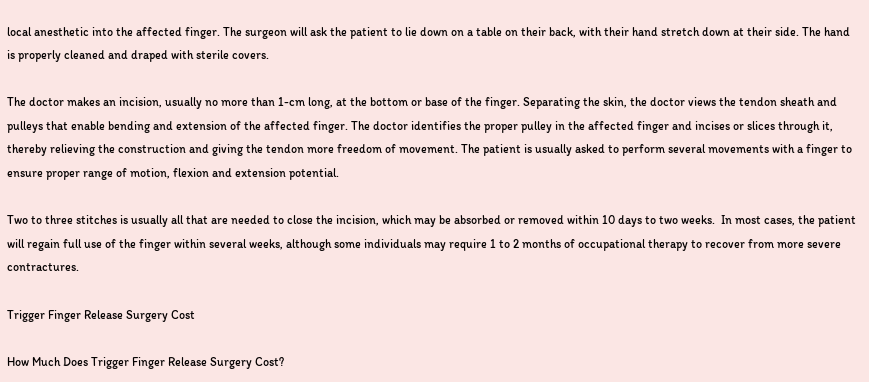local anesthetic into the affected finger. The surgeon will ask the patient to lie down on a table on their back, with their hand stretch down at their side. The hand is properly cleaned and draped with sterile covers.

The doctor makes an incision, usually no more than 1-cm long, at the bottom or base of the finger. Separating the skin, the doctor views the tendon sheath and pulleys that enable bending and extension of the affected finger. The doctor identifies the proper pulley in the affected finger and incises or slices through it, thereby relieving the construction and giving the tendon more freedom of movement. The patient is usually asked to perform several movements with a finger to ensure proper range of motion, flexion and extension potential.

Two to three stitches is usually all that are needed to close the incision, which may be absorbed or removed within 10 days to two weeks.  In most cases, the patient will regain full use of the finger within several weeks, although some individuals may require 1 to 2 months of occupational therapy to recover from more severe contractures.

Trigger Finger Release Surgery Cost

How Much Does Trigger Finger Release Surgery Cost?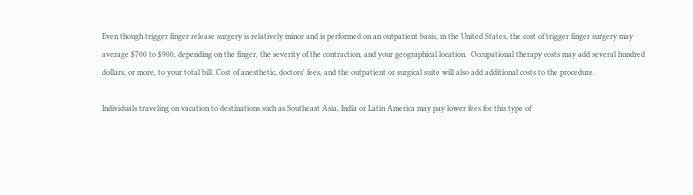Even though trigger finger release surgery is relatively minor and is performed on an outpatient basis, in the United States, the cost of trigger finger surgery may average $700 to $900, depending on the finger, the severity of the contraction, and your geographical location.  Occupational therapy costs may add several hundred dollars, or more, to your total bill. Cost of anesthetic, doctors' fees, and the outpatient or surgical suite will also add additional costs to the procedure.

Individuals traveling on vacation to destinations such as Southeast Asia, India or Latin America may pay lower fees for this type of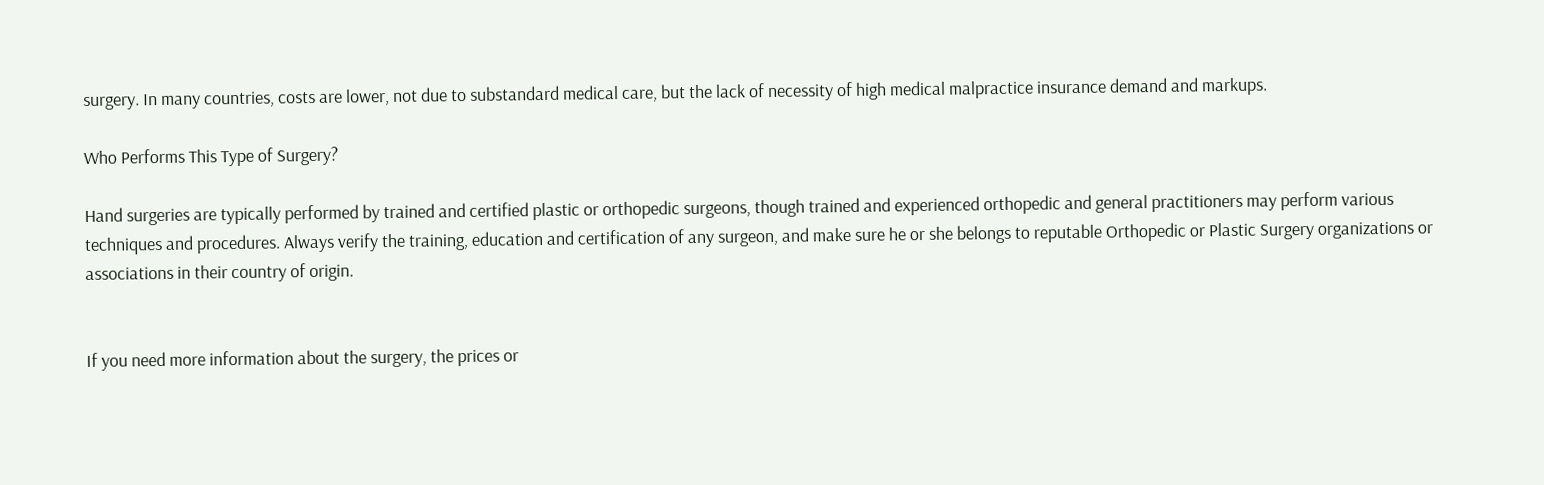surgery. In many countries, costs are lower, not due to substandard medical care, but the lack of necessity of high medical malpractice insurance demand and markups.

Who Performs This Type of Surgery?

Hand surgeries are typically performed by trained and certified plastic or orthopedic surgeons, though trained and experienced orthopedic and general practitioners may perform various techniques and procedures. Always verify the training, education and certification of any surgeon, and make sure he or she belongs to reputable Orthopedic or Plastic Surgery organizations or associations in their country of origin.


If you need more information about the surgery, the prices or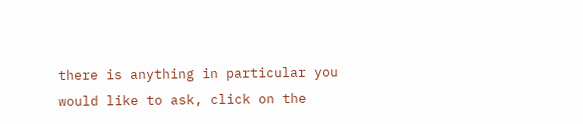there is anything in particular you would like to ask, click on the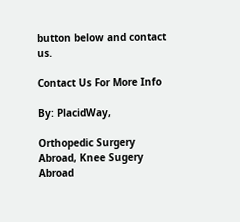button below and contact us.

Contact Us For More Info

By: PlacidWay,

Orthopedic Surgery Abroad, Knee Sugery Abroad